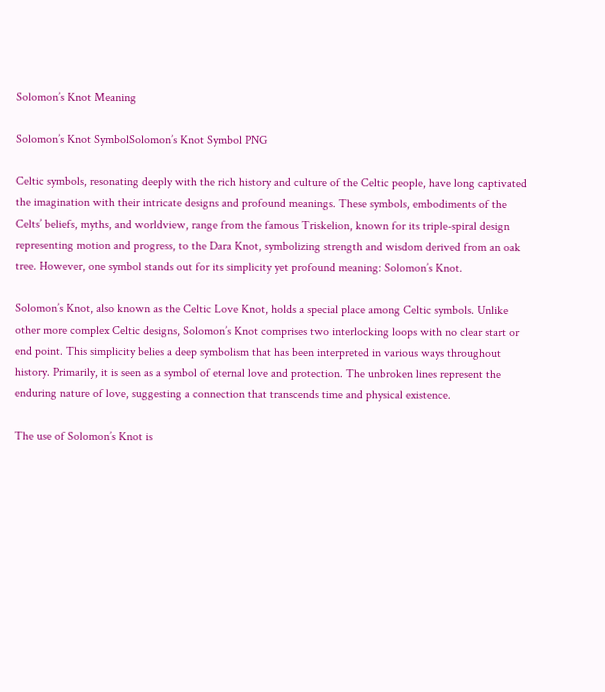Solomon’s Knot Meaning

Solomon’s Knot SymbolSolomon’s Knot Symbol PNG

Celtic symbols, resonating deeply with the rich history and culture of the Celtic people, have long captivated the imagination with their intricate designs and profound meanings. These symbols, embodiments of the Celts’ beliefs, myths, and worldview, range from the famous Triskelion, known for its triple-spiral design representing motion and progress, to the Dara Knot, symbolizing strength and wisdom derived from an oak tree. However, one symbol stands out for its simplicity yet profound meaning: Solomon’s Knot.

Solomon’s Knot, also known as the Celtic Love Knot, holds a special place among Celtic symbols. Unlike other more complex Celtic designs, Solomon’s Knot comprises two interlocking loops with no clear start or end point. This simplicity belies a deep symbolism that has been interpreted in various ways throughout history. Primarily, it is seen as a symbol of eternal love and protection. The unbroken lines represent the enduring nature of love, suggesting a connection that transcends time and physical existence.

The use of Solomon’s Knot is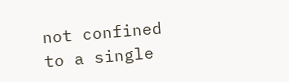not confined to a single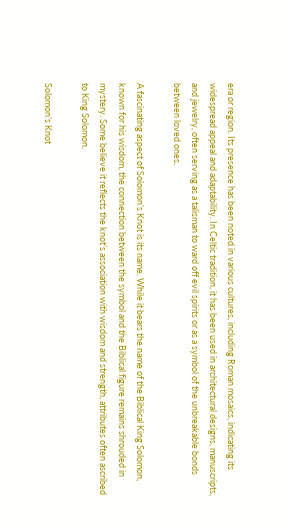era or region. Its presence has been noted in various cultures, including Roman mosaics, indicating its widespread appeal and adaptability. In Celtic tradition, it has been used in architectural designs, manuscripts, and jewelry, often serving as a talisman to ward off evil spirits or as a symbol of the unbreakable bonds between loved ones.

A fascinating aspect of Solomon’s Knot is its name. While it bears the name of the Biblical King Solomon, known for his wisdom, the connection between the symbol and the Biblical figure remains shrouded in mystery. Some believe it reflects the knot’s association with wisdom and strength, attributes often ascribed to King Solomon.

Solomon’s Knot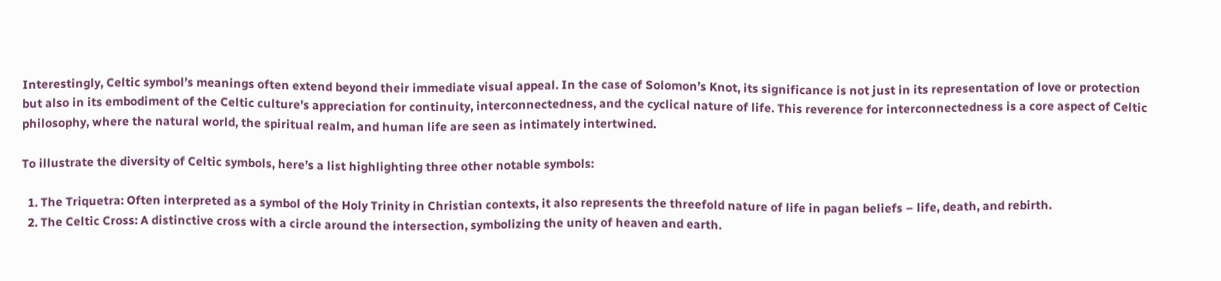Interestingly, Celtic symbol’s meanings often extend beyond their immediate visual appeal. In the case of Solomon’s Knot, its significance is not just in its representation of love or protection but also in its embodiment of the Celtic culture’s appreciation for continuity, interconnectedness, and the cyclical nature of life. This reverence for interconnectedness is a core aspect of Celtic philosophy, where the natural world, the spiritual realm, and human life are seen as intimately intertwined.

To illustrate the diversity of Celtic symbols, here’s a list highlighting three other notable symbols:

  1. The Triquetra: Often interpreted as a symbol of the Holy Trinity in Christian contexts, it also represents the threefold nature of life in pagan beliefs – life, death, and rebirth.
  2. The Celtic Cross: A distinctive cross with a circle around the intersection, symbolizing the unity of heaven and earth.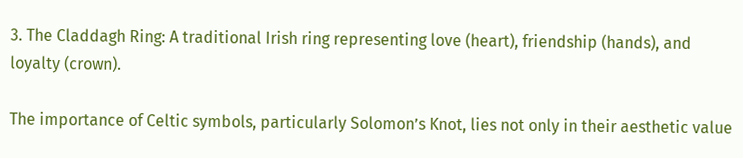3. The Claddagh Ring: A traditional Irish ring representing love (heart), friendship (hands), and loyalty (crown).

The importance of Celtic symbols, particularly Solomon’s Knot, lies not only in their aesthetic value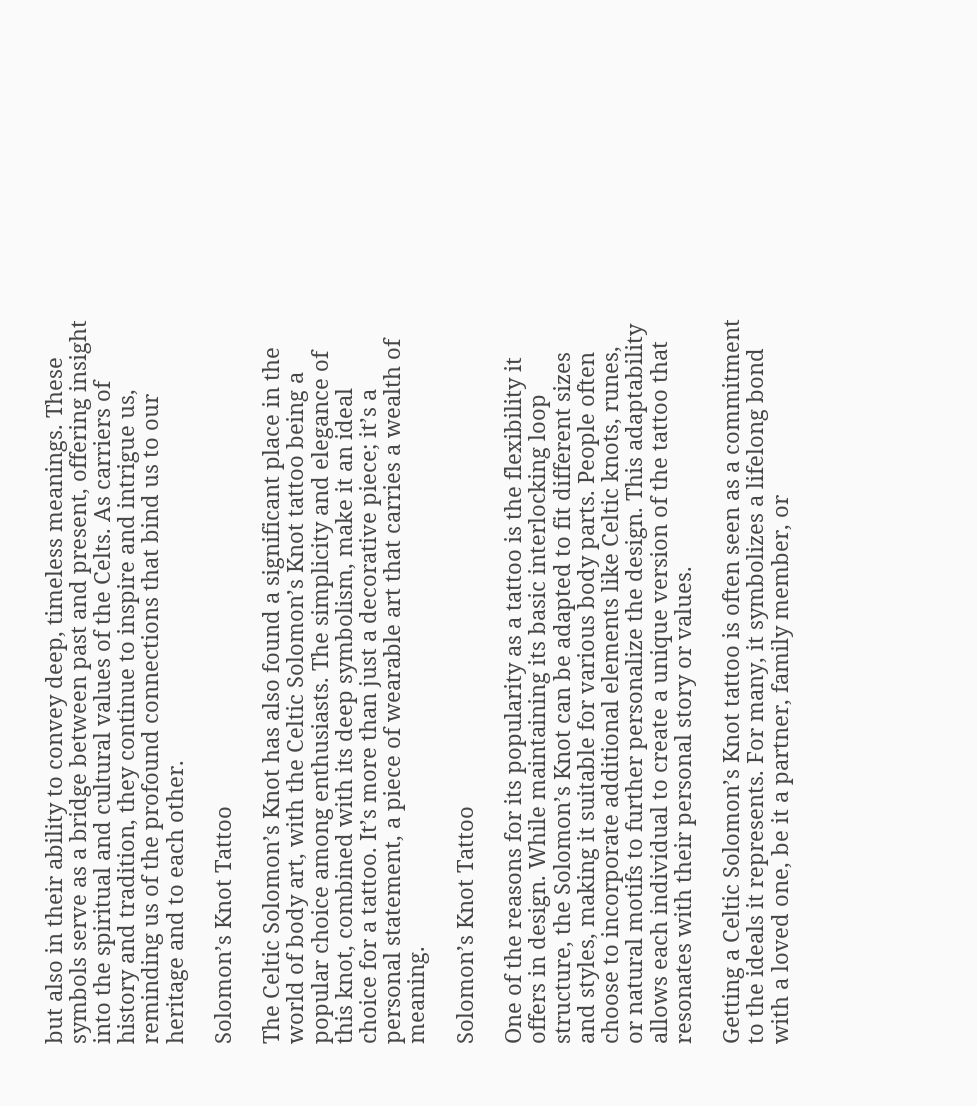but also in their ability to convey deep, timeless meanings. These symbols serve as a bridge between past and present, offering insight into the spiritual and cultural values of the Celts. As carriers of history and tradition, they continue to inspire and intrigue us, reminding us of the profound connections that bind us to our heritage and to each other.

Solomon’s Knot Tattoo

The Celtic Solomon’s Knot has also found a significant place in the world of body art, with the Celtic Solomon’s Knot tattoo being a popular choice among enthusiasts. The simplicity and elegance of this knot, combined with its deep symbolism, make it an ideal choice for a tattoo. It’s more than just a decorative piece; it’s a personal statement, a piece of wearable art that carries a wealth of meaning.

Solomon’s Knot Tattoo

One of the reasons for its popularity as a tattoo is the flexibility it offers in design. While maintaining its basic interlocking loop structure, the Solomon’s Knot can be adapted to fit different sizes and styles, making it suitable for various body parts. People often choose to incorporate additional elements like Celtic knots, runes, or natural motifs to further personalize the design. This adaptability allows each individual to create a unique version of the tattoo that resonates with their personal story or values.

Getting a Celtic Solomon’s Knot tattoo is often seen as a commitment to the ideals it represents. For many, it symbolizes a lifelong bond with a loved one, be it a partner, family member, or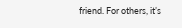friend. For others, it’s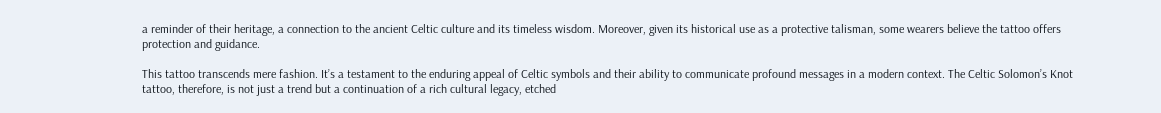a reminder of their heritage, a connection to the ancient Celtic culture and its timeless wisdom. Moreover, given its historical use as a protective talisman, some wearers believe the tattoo offers protection and guidance.

This tattoo transcends mere fashion. It’s a testament to the enduring appeal of Celtic symbols and their ability to communicate profound messages in a modern context. The Celtic Solomon’s Knot tattoo, therefore, is not just a trend but a continuation of a rich cultural legacy, etched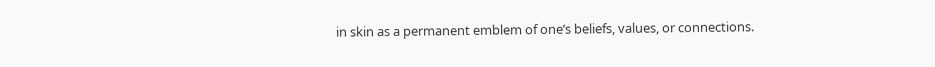in skin as a permanent emblem of one’s beliefs, values, or connections.